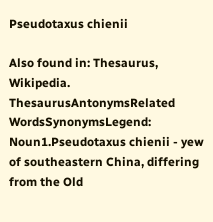Pseudotaxus chienii

Also found in: Thesaurus, Wikipedia.
ThesaurusAntonymsRelated WordsSynonymsLegend:
Noun1.Pseudotaxus chienii - yew of southeastern China, differing from the Old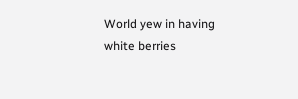World yew in having white berries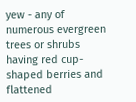yew - any of numerous evergreen trees or shrubs having red cup-shaped berries and flattened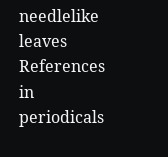needlelike leaves
References in periodicals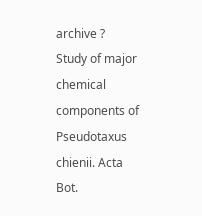archive ?
Study of major chemical components of Pseudotaxus chienii. Acta Bot.